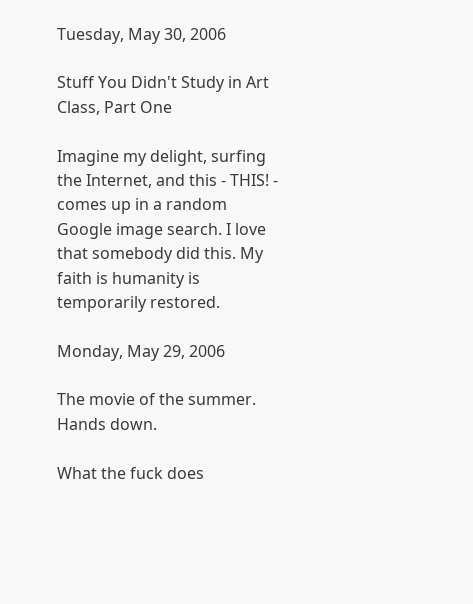Tuesday, May 30, 2006

Stuff You Didn't Study in Art Class, Part One

Imagine my delight, surfing the Internet, and this - THIS! - comes up in a random Google image search. I love that somebody did this. My faith is humanity is temporarily restored.

Monday, May 29, 2006

The movie of the summer. Hands down.

What the fuck does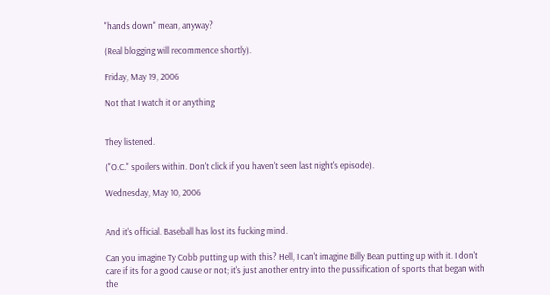"hands down" mean, anyway?

(Real blogging will recommence shortly).

Friday, May 19, 2006

Not that I watch it or anything


They listened.

("O.C." spoilers within. Don't click if you haven't seen last night's episode).

Wednesday, May 10, 2006


And it's official. Baseball has lost its fucking mind.

Can you imagine Ty Cobb putting up with this? Hell, I can't imagine Billy Bean putting up with it. I don't care if its for a good cause or not; it's just another entry into the pussification of sports that began with the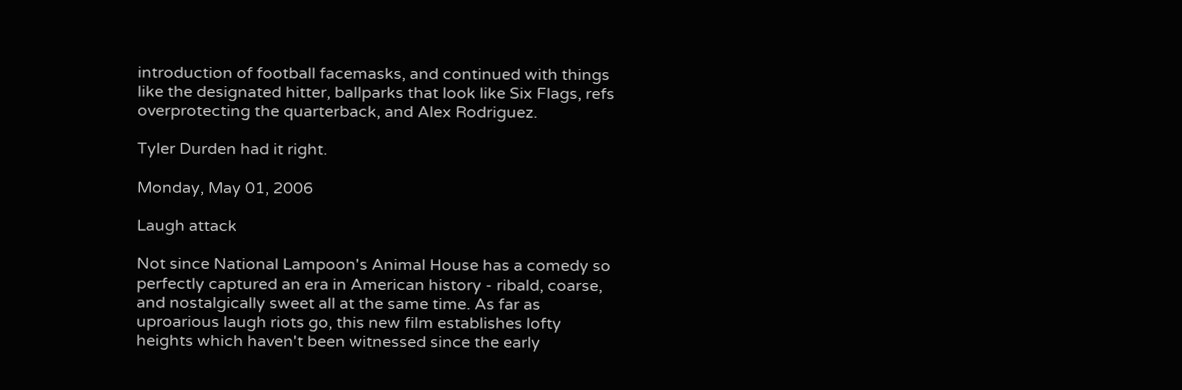introduction of football facemasks, and continued with things like the designated hitter, ballparks that look like Six Flags, refs overprotecting the quarterback, and Alex Rodriguez.

Tyler Durden had it right.

Monday, May 01, 2006

Laugh attack

Not since National Lampoon's Animal House has a comedy so perfectly captured an era in American history - ribald, coarse, and nostalgically sweet all at the same time. As far as uproarious laugh riots go, this new film establishes lofty heights which haven't been witnessed since the early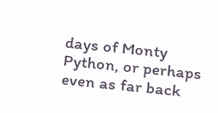days of Monty Python, or perhaps even as far back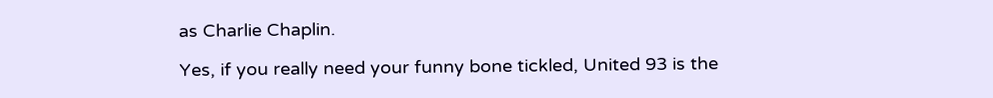as Charlie Chaplin.

Yes, if you really need your funny bone tickled, United 93 is the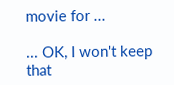movie for ...

... OK, I won't keep that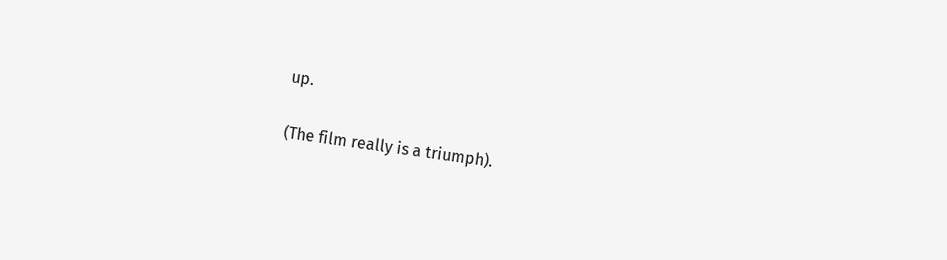up.

(The film really is a triumph).